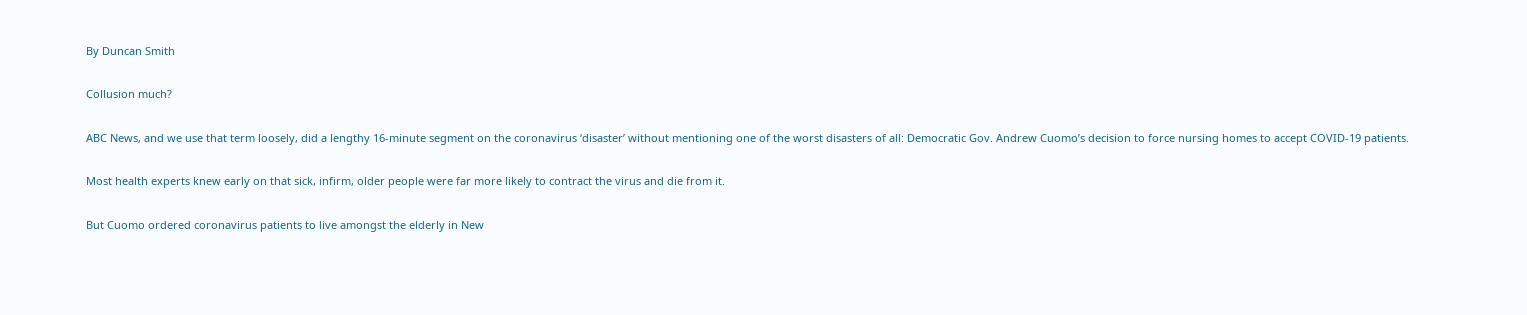By Duncan Smith

Collusion much?

ABC News, and we use that term loosely, did a lengthy 16-minute segment on the coronavirus ‘disaster’ without mentioning one of the worst disasters of all: Democratic Gov. Andrew Cuomo’s decision to force nursing homes to accept COVID-19 patients.

Most health experts knew early on that sick, infirm, older people were far more likely to contract the virus and die from it.

But Cuomo ordered coronavirus patients to live amongst the elderly in New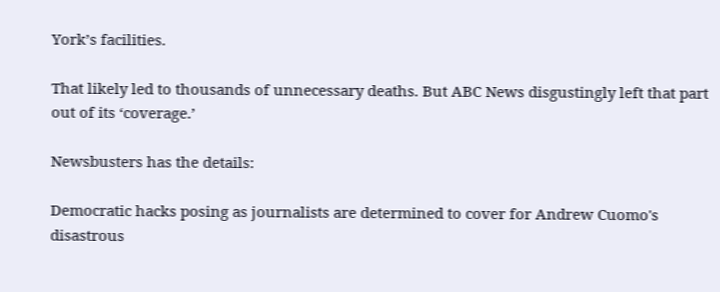York’s facilities.

That likely led to thousands of unnecessary deaths. But ABC News disgustingly left that part out of its ‘coverage.’

Newsbusters has the details:

Democratic hacks posing as journalists are determined to cover for Andrew Cuomo's disastrous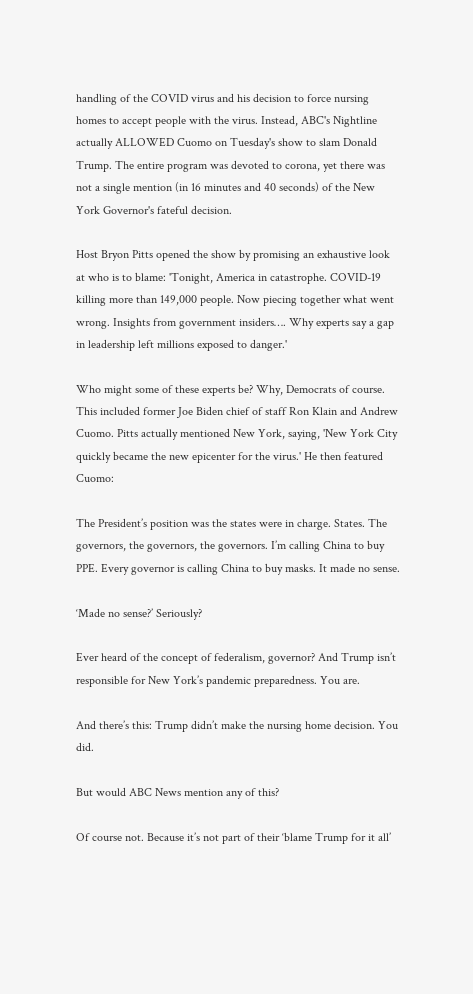handling of the COVID virus and his decision to force nursing homes to accept people with the virus. Instead, ABC's Nightline actually ALLOWED Cuomo on Tuesday's show to slam Donald Trump. The entire program was devoted to corona, yet there was not a single mention (in 16 minutes and 40 seconds) of the New York Governor's fateful decision.

Host Bryon Pitts opened the show by promising an exhaustive look at who is to blame: 'Tonight, America in catastrophe. COVID-19 killing more than 149,000 people. Now piecing together what went wrong. Insights from government insiders…. Why experts say a gap in leadership left millions exposed to danger.'

Who might some of these experts be? Why, Democrats of course. This included former Joe Biden chief of staff Ron Klain and Andrew Cuomo. Pitts actually mentioned New York, saying, 'New York City quickly became the new epicenter for the virus.' He then featured Cuomo:

The President’s position was the states were in charge. States. The governors, the governors, the governors. I’m calling China to buy PPE. Every governor is calling China to buy masks. It made no sense.

‘Made no sense?’ Seriously?

Ever heard of the concept of federalism, governor? And Trump isn’t responsible for New York’s pandemic preparedness. You are.

And there’s this: Trump didn’t make the nursing home decision. You did.

But would ABC News mention any of this?

Of course not. Because it’s not part of their ‘blame Trump for it all’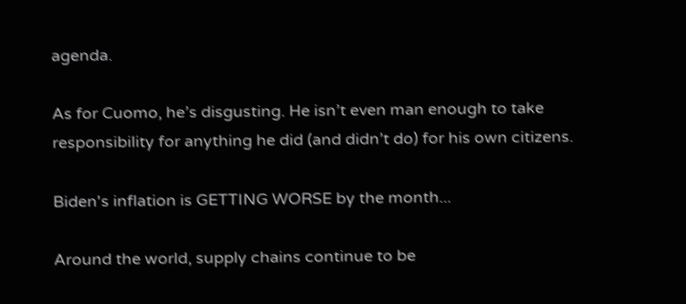agenda.

As for Cuomo, he’s disgusting. He isn’t even man enough to take responsibility for anything he did (and didn’t do) for his own citizens.

Biden's inflation is GETTING WORSE by the month...

Around the world, supply chains continue to be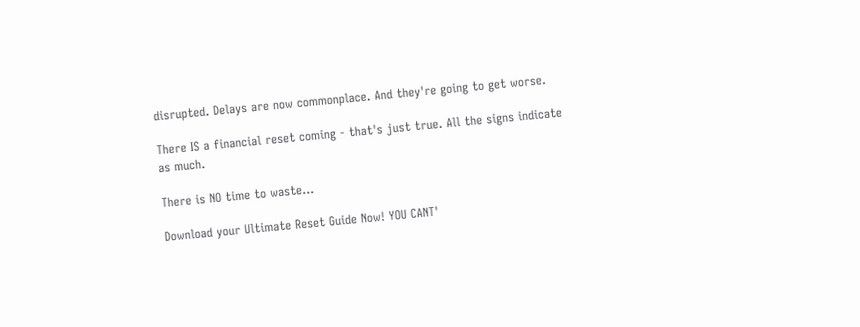disrupted. Delays are now commonplace. And they're going to get worse.

There IS a financial reset coming - that's just true. All the signs indicate as much.

There is NO time to waste...

Download your Ultimate Reset Guide Now! YOU CANT'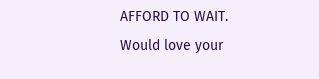AFFORD TO WAIT.
Would love your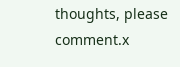thoughts, please comment.x